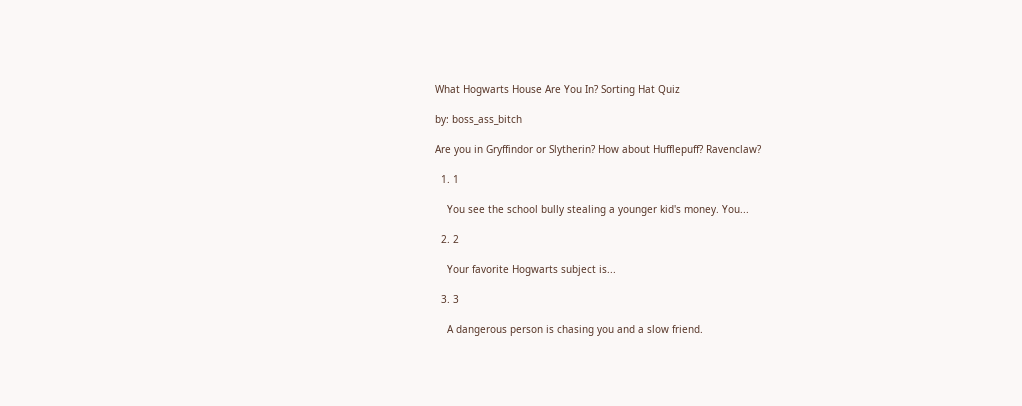What Hogwarts House Are You In? Sorting Hat Quiz

by: boss_ass_bitch

Are you in Gryffindor or Slytherin? How about Hufflepuff? Ravenclaw?

  1. 1

    You see the school bully stealing a younger kid's money. You...

  2. 2

    Your favorite Hogwarts subject is...

  3. 3

    A dangerous person is chasing you and a slow friend.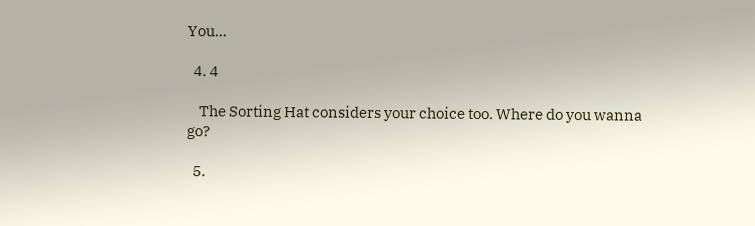You...

  4. 4

    The Sorting Hat considers your choice too. Where do you wanna go?

  5.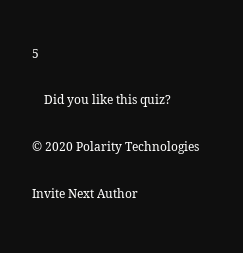5

    Did you like this quiz?

© 2020 Polarity Technologies

Invite Next Author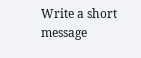Write a short message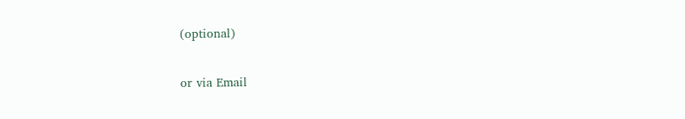(optional)

or via Email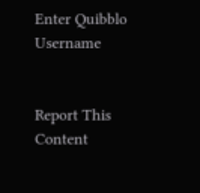Enter Quibblo Username


Report This Content